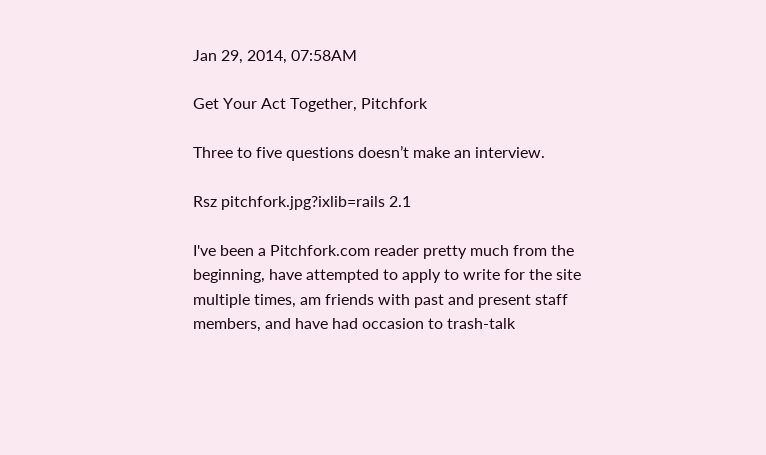Jan 29, 2014, 07:58AM

Get Your Act Together, Pitchfork

Three to five questions doesn’t make an interview.

Rsz pitchfork.jpg?ixlib=rails 2.1

I've been a Pitchfork.com reader pretty much from the beginning, have attempted to apply to write for the site multiple times, am friends with past and present staff members, and have had occasion to trash-talk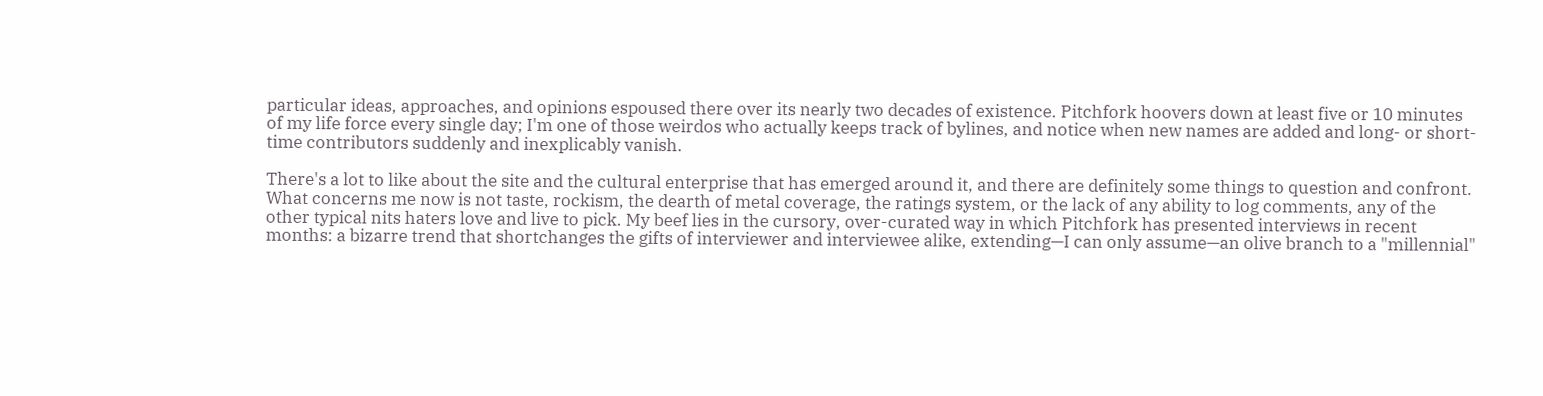particular ideas, approaches, and opinions espoused there over its nearly two decades of existence. Pitchfork hoovers down at least five or 10 minutes of my life force every single day; I'm one of those weirdos who actually keeps track of bylines, and notice when new names are added and long- or short-time contributors suddenly and inexplicably vanish.

There's a lot to like about the site and the cultural enterprise that has emerged around it, and there are definitely some things to question and confront. What concerns me now is not taste, rockism, the dearth of metal coverage, the ratings system, or the lack of any ability to log comments, any of the other typical nits haters love and live to pick. My beef lies in the cursory, over-curated way in which Pitchfork has presented interviews in recent months: a bizarre trend that shortchanges the gifts of interviewer and interviewee alike, extending—I can only assume—an olive branch to a "millennial"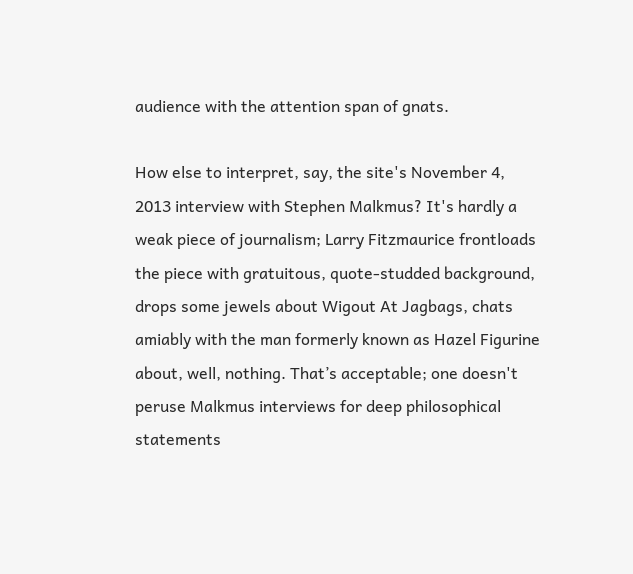audience with the attention span of gnats.

How else to interpret, say, the site's November 4, 2013 interview with Stephen Malkmus? It's hardly a weak piece of journalism; Larry Fitzmaurice frontloads the piece with gratuitous, quote-studded background, drops some jewels about Wigout At Jagbags, chats amiably with the man formerly known as Hazel Figurine about, well, nothing. That’s acceptable; one doesn't peruse Malkmus interviews for deep philosophical statements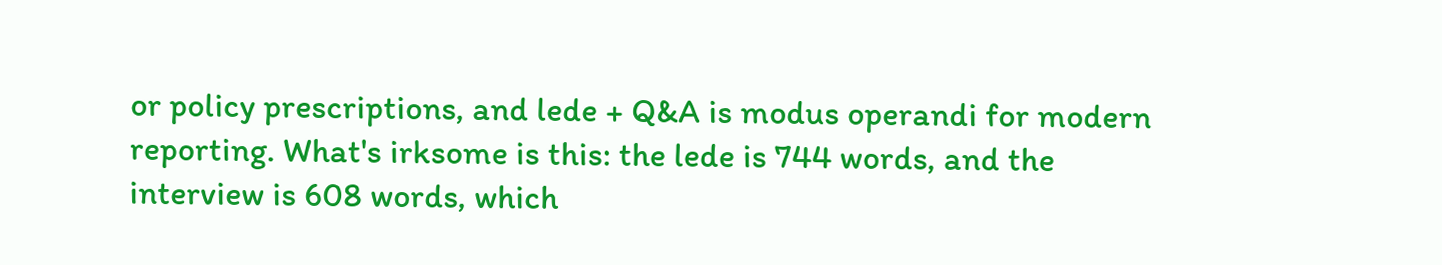or policy prescriptions, and lede + Q&A is modus operandi for modern reporting. What's irksome is this: the lede is 744 words, and the interview is 608 words, which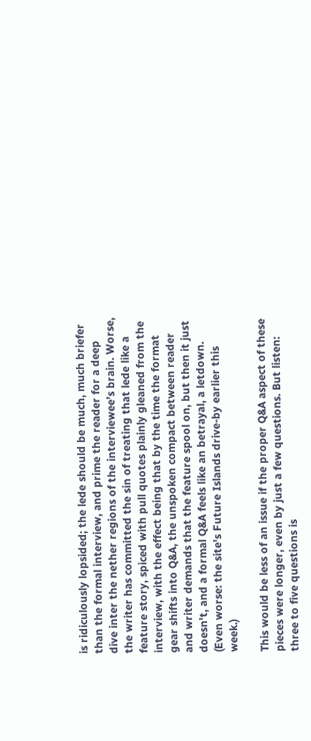is ridiculously lopsided; the lede should be much, much briefer than the formal interview, and prime the reader for a deep dive inter the nether regions of the interviewee’s brain. Worse, the writer has committed the sin of treating that lede like a feature story, spiced with pull quotes plainly gleaned from the interview, with the effect being that by the time the format gear shifts into Q&A, the unspoken compact between reader and writer demands that the feature spool on, but then it just doesn't, and a formal Q&A feels like an betrayal, a letdown. (Even worse: the site's Future Islands drive-by earlier this week.)

This would be less of an issue if the proper Q&A aspect of these pieces were longer, even by just a few questions. But listen: three to five questions is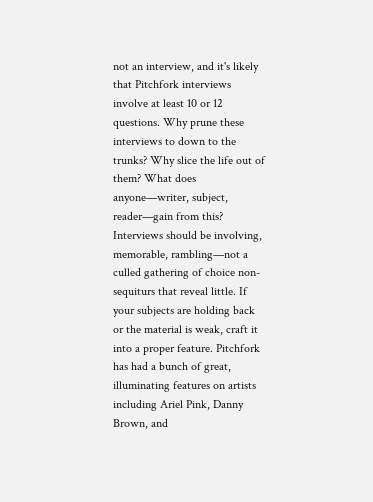not an interview, and it's likely that Pitchfork interviews involve at least 10 or 12 questions. Why prune these interviews to down to the trunks? Why slice the life out of them? What does anyone—writer, subject, reader—gain from this? Interviews should be involving, memorable, rambling—not a culled gathering of choice non-sequiturs that reveal little. If your subjects are holding back or the material is weak, craft it into a proper feature. Pitchfork has had a bunch of great, illuminating features on artists including Ariel Pink, Danny Brown, and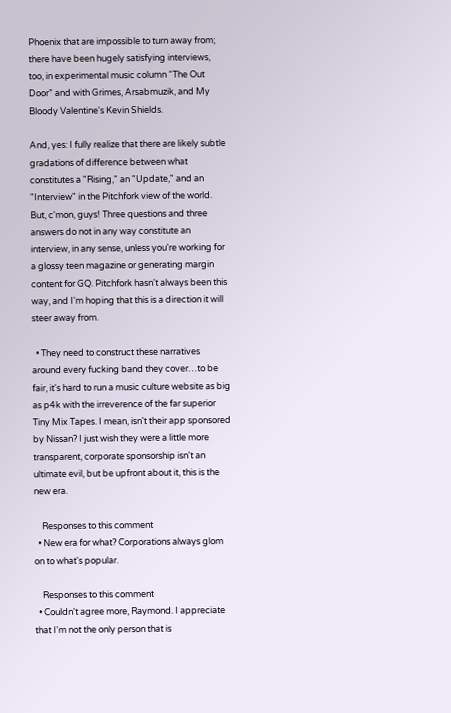Phoenix that are impossible to turn away from; there have been hugely satisfying interviews, too, in experimental music column “The Out Door” and with Grimes, Arsabmuzik, and My Bloody Valentine's Kevin Shields.

And, yes: I fully realize that there are likely subtle gradations of difference between what constitutes a "Rising," an "Update," and an "Interview" in the Pitchfork view of the world. But, c'mon, guys! Three questions and three answers do not in any way constitute an interview, in any sense, unless you're working for a glossy teen magazine or generating margin content for GQ. Pitchfork hasn't always been this way, and I'm hoping that this is a direction it will steer away from.

  • They need to construct these narratives around every fucking band they cover…to be fair, it's hard to run a music culture website as big as p4k with the irreverence of the far superior Tiny Mix Tapes. I mean, isn't their app sponsored by Nissan? I just wish they were a little more transparent, corporate sponsorship isn't an ultimate evil, but be upfront about it, this is the new era.

    Responses to this comment
  • New era for what? Corporations always glom on to what's popular.

    Responses to this comment
  • Couldn't agree more, Raymond. I appreciate that I'm not the only person that is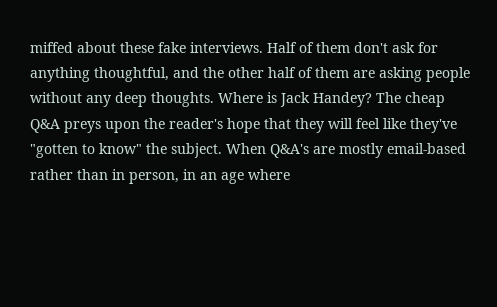miffed about these fake interviews. Half of them don't ask for anything thoughtful, and the other half of them are asking people without any deep thoughts. Where is Jack Handey? The cheap Q&A preys upon the reader's hope that they will feel like they've "gotten to know" the subject. When Q&A's are mostly email-based rather than in person, in an age where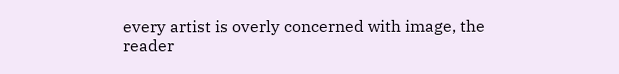every artist is overly concerned with image, the reader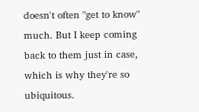doesn't often "get to know" much. But I keep coming back to them just in case, which is why they're so ubiquitous.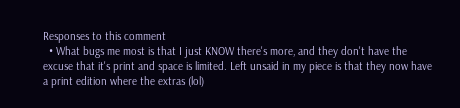Responses to this comment
  • What bugs me most is that I just KNOW there's more, and they don't have the excuse that it's print and space is limited. Left unsaid in my piece is that they now have a print edition where the extras (lol)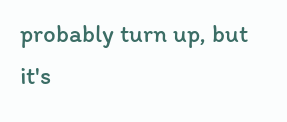probably turn up, but it's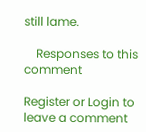still lame.

    Responses to this comment

Register or Login to leave a comment